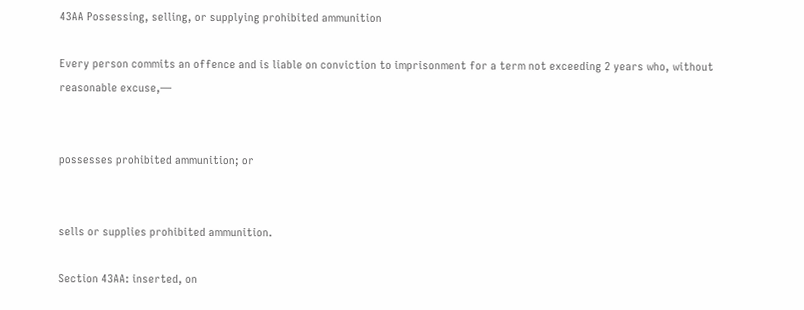43AA Possessing, selling, or supplying prohibited ammunition

Every person commits an offence and is liable on conviction to imprisonment for a term not exceeding 2 years who, without reasonable excuse,—


possesses prohibited ammunition; or


sells or supplies prohibited ammunition.

Section 43AA: inserted, on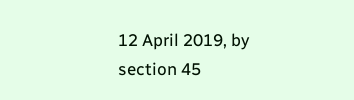12 April 2019, by section 45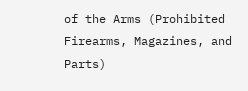of the Arms (Prohibited Firearms, Magazines, and Parts)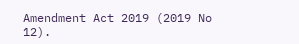Amendment Act 2019 (2019 No 12).